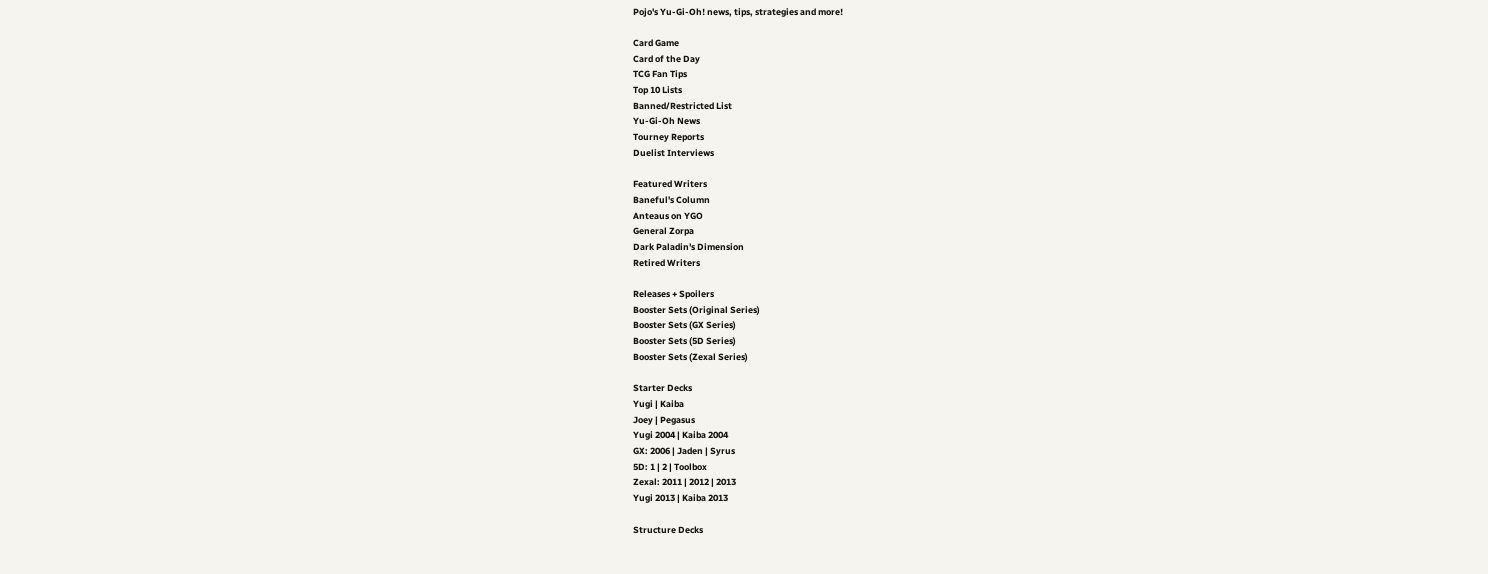Pojo's Yu-Gi-Oh! news, tips, strategies and more!

Card Game
Card of the Day
TCG Fan Tips
Top 10 Lists
Banned/Restricted List
Yu-Gi-Oh News
Tourney Reports
Duelist Interviews

Featured Writers
Baneful's Column
Anteaus on YGO
General Zorpa
Dark Paladin's Dimension
Retired Writers

Releases + Spoilers
Booster Sets (Original Series)
Booster Sets (GX Series)
Booster Sets (5D Series)
Booster Sets (Zexal Series)

Starter Decks
Yugi | Kaiba
Joey | Pegasus
Yugi 2004 | Kaiba 2004
GX: 2006 | Jaden | Syrus
5D: 1 | 2 | Toolbox
Zexal: 2011 | 2012 | 2013
Yugi 2013 | Kaiba 2013

Structure Decks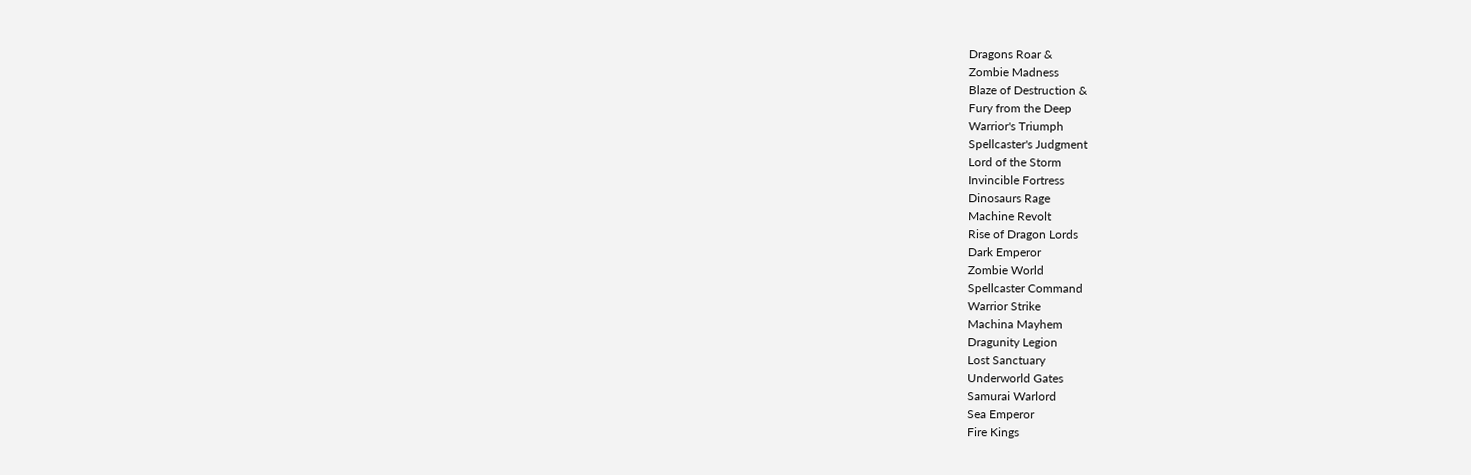Dragons Roar &
Zombie Madness
Blaze of Destruction &
Fury from the Deep
Warrior's Triumph
Spellcaster's Judgment
Lord of the Storm
Invincible Fortress
Dinosaurs Rage
Machine Revolt
Rise of Dragon Lords
Dark Emperor
Zombie World
Spellcaster Command
Warrior Strike
Machina Mayhem
Dragunity Legion
Lost Sanctuary
Underworld Gates
Samurai Warlord
Sea Emperor
Fire Kings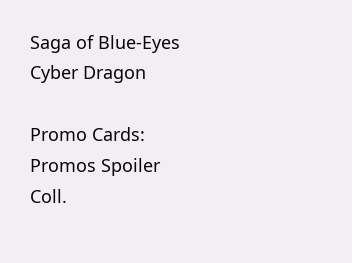Saga of Blue-Eyes
Cyber Dragon

Promo Cards:
Promos Spoiler
Coll.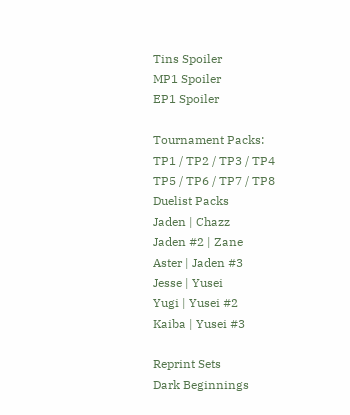Tins Spoiler
MP1 Spoiler
EP1 Spoiler

Tournament Packs:
TP1 / TP2 / TP3 / TP4
TP5 / TP6 / TP7 / TP8
Duelist Packs
Jaden | Chazz
Jaden #2 | Zane
Aster | Jaden #3
Jesse | Yusei
Yugi | Yusei #2
Kaiba | Yusei #3

Reprint Sets
Dark Beginnings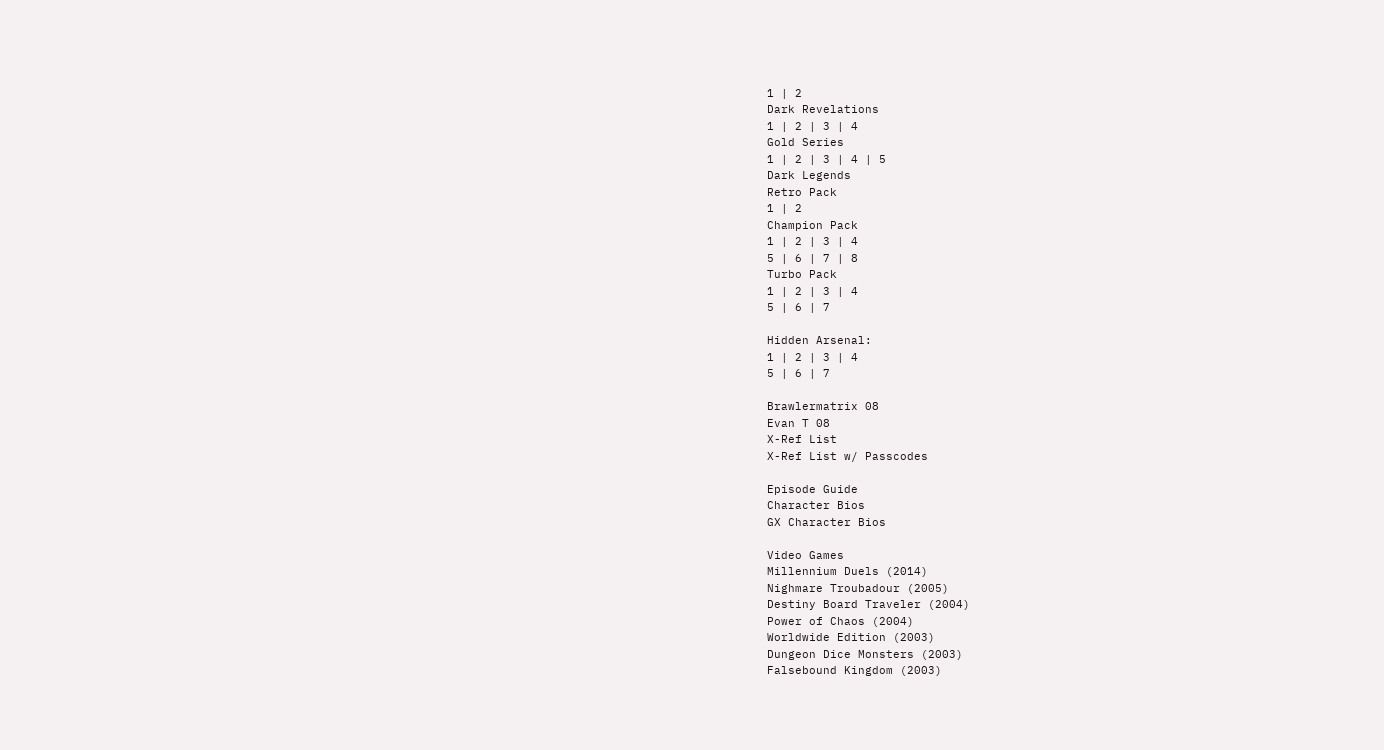1 | 2
Dark Revelations
1 | 2 | 3 | 4
Gold Series
1 | 2 | 3 | 4 | 5
Dark Legends
Retro Pack
1 | 2
Champion Pack
1 | 2 | 3 | 4
5 | 6 | 7 | 8
Turbo Pack
1 | 2 | 3 | 4
5 | 6 | 7

Hidden Arsenal:
1 | 2 | 3 | 4
5 | 6 | 7

Brawlermatrix 08
Evan T 08
X-Ref List
X-Ref List w/ Passcodes

Episode Guide
Character Bios
GX Character Bios

Video Games
Millennium Duels (2014)
Nighmare Troubadour (2005)
Destiny Board Traveler (2004)
Power of Chaos (2004)
Worldwide Edition (2003)
Dungeon Dice Monsters (2003)
Falsebound Kingdom (2003)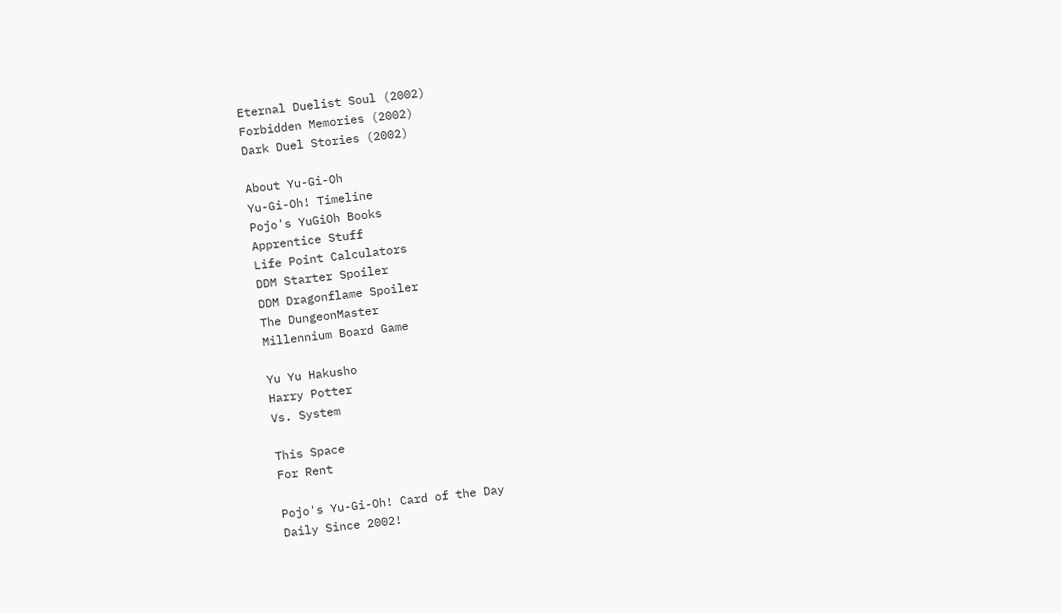Eternal Duelist Soul (2002)
Forbidden Memories (2002)
Dark Duel Stories (2002)

About Yu-Gi-Oh
Yu-Gi-Oh! Timeline
Pojo's YuGiOh Books
Apprentice Stuff
Life Point Calculators
DDM Starter Spoiler
DDM Dragonflame Spoiler
The DungeonMaster
Millennium Board Game

Yu Yu Hakusho
Harry Potter
Vs. System

This Space
For Rent

Pojo's Yu-Gi-Oh! Card of the Day
Daily Since 2002!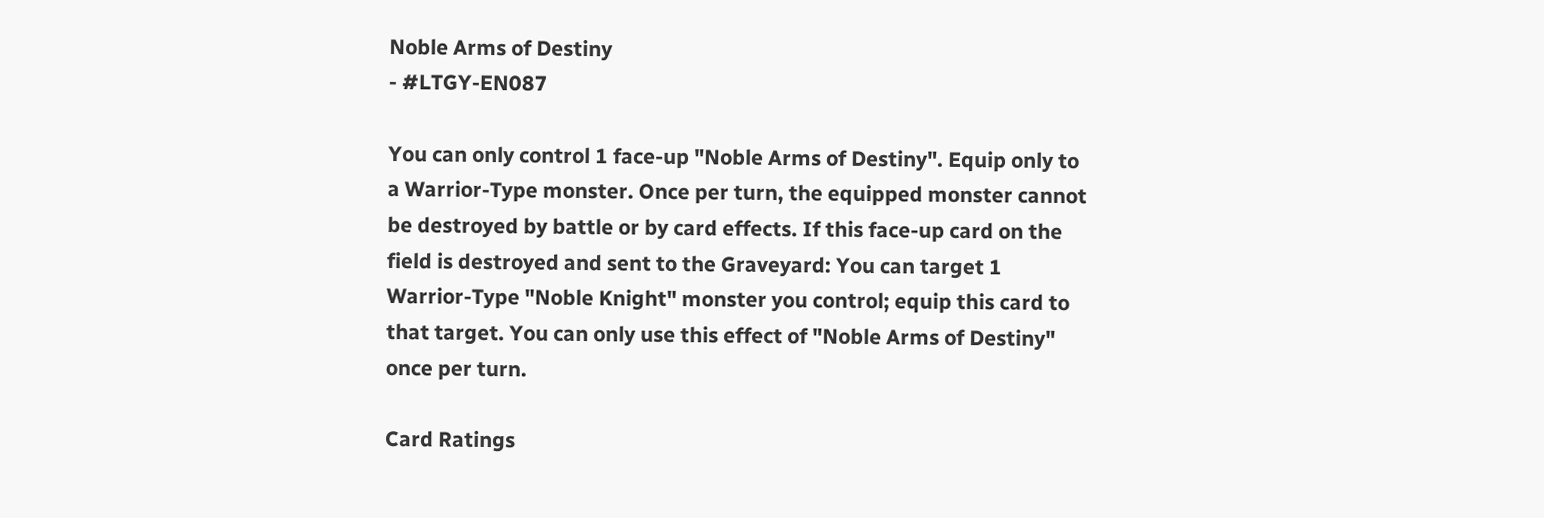Noble Arms of Destiny
- #LTGY-EN087

You can only control 1 face-up "Noble Arms of Destiny". Equip only to a Warrior-Type monster. Once per turn, the equipped monster cannot be destroyed by battle or by card effects. If this face-up card on the field is destroyed and sent to the Graveyard: You can target 1 Warrior-Type "Noble Knight" monster you control; equip this card to that target. You can only use this effect of "Noble Arms of Destiny" once per turn.

Card Ratings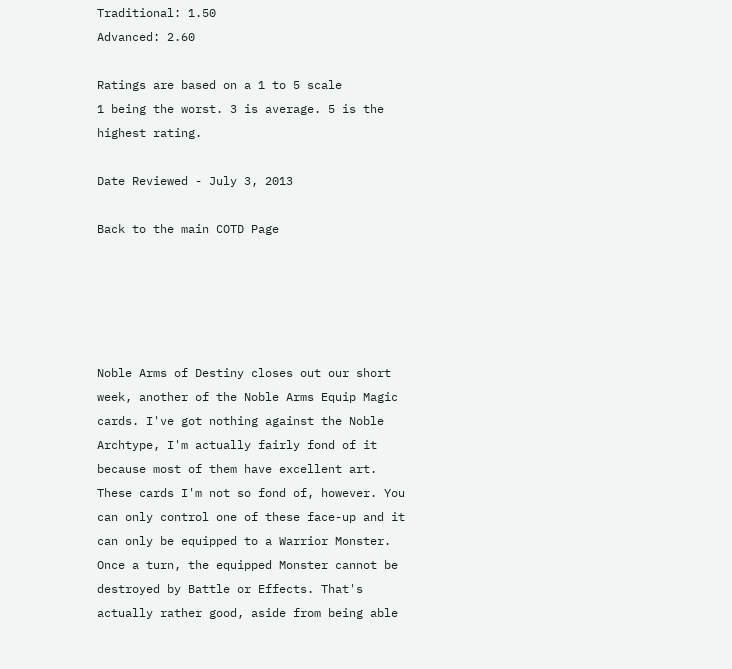Traditional: 1.50
Advanced: 2.60

Ratings are based on a 1 to 5 scale
1 being the worst. 3 is average. 5 is the highest rating.

Date Reviewed - July 3, 2013

Back to the main COTD Page





Noble Arms of Destiny closes out our short week, another of the Noble Arms Equip Magic cards. I've got nothing against the Noble Archtype, I'm actually fairly fond of it because most of them have excellent art. These cards I'm not so fond of, however. You can only control one of these face-up and it can only be equipped to a Warrior Monster. Once a turn, the equipped Monster cannot be destroyed by Battle or Effects. That's actually rather good, aside from being able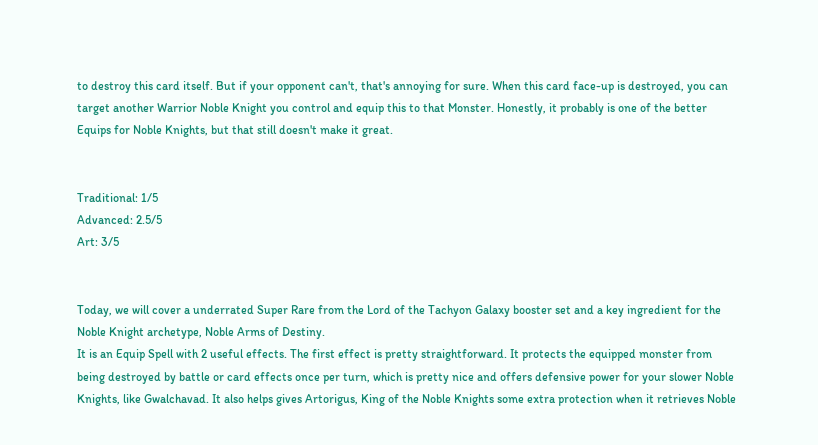to destroy this card itself. But if your opponent can't, that's annoying for sure. When this card face-up is destroyed, you can target another Warrior Noble Knight you control and equip this to that Monster. Honestly, it probably is one of the better Equips for Noble Knights, but that still doesn't make it great.


Traditional: 1/5
Advanced: 2.5/5
Art: 3/5


Today, we will cover a underrated Super Rare from the Lord of the Tachyon Galaxy booster set and a key ingredient for the Noble Knight archetype, Noble Arms of Destiny.
It is an Equip Spell with 2 useful effects. The first effect is pretty straightforward. It protects the equipped monster from being destroyed by battle or card effects once per turn, which is pretty nice and offers defensive power for your slower Noble Knights, like Gwalchavad. It also helps gives Artorigus, King of the Noble Knights some extra protection when it retrieves Noble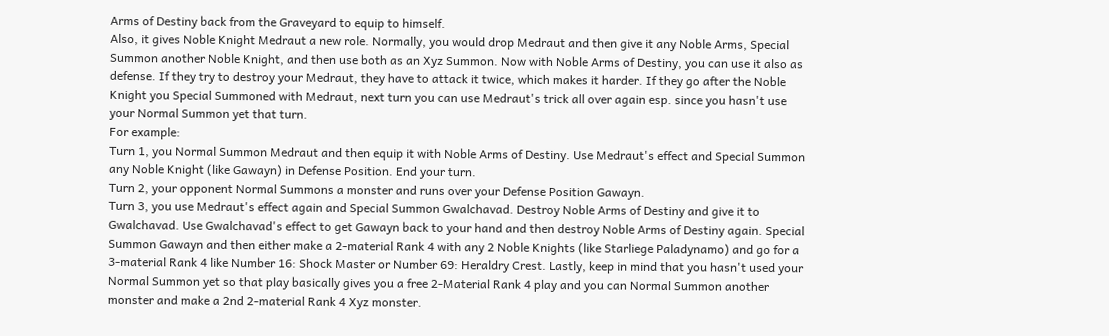Arms of Destiny back from the Graveyard to equip to himself.
Also, it gives Noble Knight Medraut a new role. Normally, you would drop Medraut and then give it any Noble Arms, Special Summon another Noble Knight, and then use both as an Xyz Summon. Now with Noble Arms of Destiny, you can use it also as defense. If they try to destroy your Medraut, they have to attack it twice, which makes it harder. If they go after the Noble Knight you Special Summoned with Medraut, next turn you can use Medraut's trick all over again esp. since you hasn't use your Normal Summon yet that turn.
For example:
Turn 1, you Normal Summon Medraut and then equip it with Noble Arms of Destiny. Use Medraut's effect and Special Summon any Noble Knight (like Gawayn) in Defense Position. End your turn.
Turn 2, your opponent Normal Summons a monster and runs over your Defense Position Gawayn.
Turn 3, you use Medraut's effect again and Special Summon Gwalchavad. Destroy Noble Arms of Destiny and give it to Gwalchavad. Use Gwalchavad's effect to get Gawayn back to your hand and then destroy Noble Arms of Destiny again. Special Summon Gawayn and then either make a 2-material Rank 4 with any 2 Noble Knights (like Starliege Paladynamo) and go for a 3-material Rank 4 like Number 16: Shock Master or Number 69: Heraldry Crest. Lastly, keep in mind that you hasn't used your Normal Summon yet so that play basically gives you a free 2-Material Rank 4 play and you can Normal Summon another monster and make a 2nd 2-material Rank 4 Xyz monster.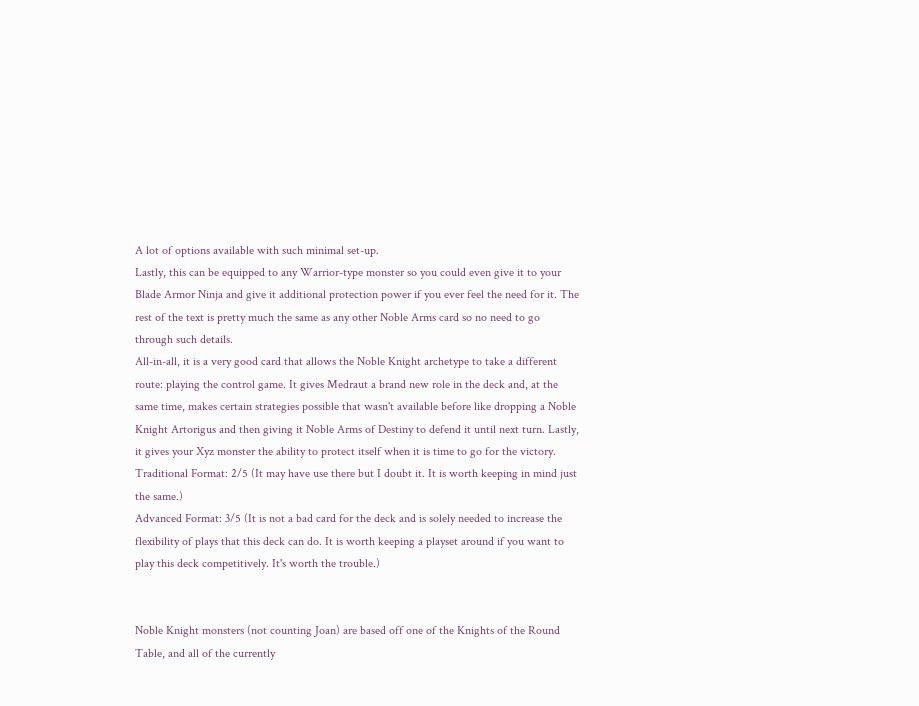A lot of options available with such minimal set-up.
Lastly, this can be equipped to any Warrior-type monster so you could even give it to your Blade Armor Ninja and give it additional protection power if you ever feel the need for it. The rest of the text is pretty much the same as any other Noble Arms card so no need to go through such details.
All-in-all, it is a very good card that allows the Noble Knight archetype to take a different route: playing the control game. It gives Medraut a brand new role in the deck and, at the same time, makes certain strategies possible that wasn't available before like dropping a Noble Knight Artorigus and then giving it Noble Arms of Destiny to defend it until next turn. Lastly, it gives your Xyz monster the ability to protect itself when it is time to go for the victory.
Traditional Format: 2/5 (It may have use there but I doubt it. It is worth keeping in mind just the same.)
Advanced Format: 3/5 (It is not a bad card for the deck and is solely needed to increase the flexibility of plays that this deck can do. It is worth keeping a playset around if you want to play this deck competitively. It's worth the trouble.)


Noble Knight monsters (not counting Joan) are based off one of the Knights of the Round Table, and all of the currently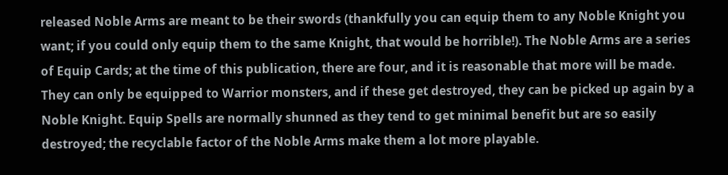released Noble Arms are meant to be their swords (thankfully you can equip them to any Noble Knight you want; if you could only equip them to the same Knight, that would be horrible!). The Noble Arms are a series of Equip Cards; at the time of this publication, there are four, and it is reasonable that more will be made. They can only be equipped to Warrior monsters, and if these get destroyed, they can be picked up again by a Noble Knight. Equip Spells are normally shunned as they tend to get minimal benefit but are so easily destroyed; the recyclable factor of the Noble Arms make them a lot more playable.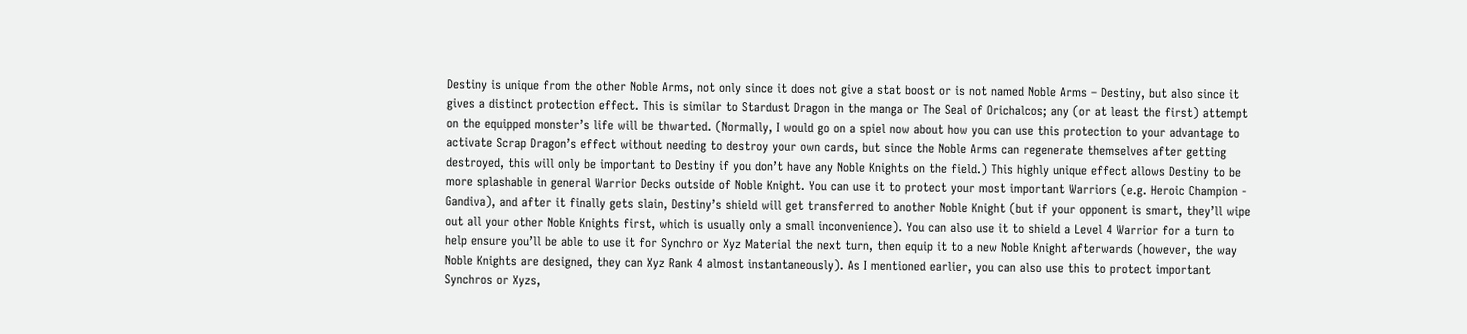Destiny is unique from the other Noble Arms, not only since it does not give a stat boost or is not named Noble Arms – Destiny, but also since it gives a distinct protection effect. This is similar to Stardust Dragon in the manga or The Seal of Orichalcos; any (or at least the first) attempt on the equipped monster’s life will be thwarted. (Normally, I would go on a spiel now about how you can use this protection to your advantage to activate Scrap Dragon’s effect without needing to destroy your own cards, but since the Noble Arms can regenerate themselves after getting destroyed, this will only be important to Destiny if you don’t have any Noble Knights on the field.) This highly unique effect allows Destiny to be more splashable in general Warrior Decks outside of Noble Knight. You can use it to protect your most important Warriors (e.g. Heroic Champion - Gandiva), and after it finally gets slain, Destiny’s shield will get transferred to another Noble Knight (but if your opponent is smart, they’ll wipe out all your other Noble Knights first, which is usually only a small inconvenience). You can also use it to shield a Level 4 Warrior for a turn to help ensure you’ll be able to use it for Synchro or Xyz Material the next turn, then equip it to a new Noble Knight afterwards (however, the way Noble Knights are designed, they can Xyz Rank 4 almost instantaneously). As I mentioned earlier, you can also use this to protect important Synchros or Xyzs,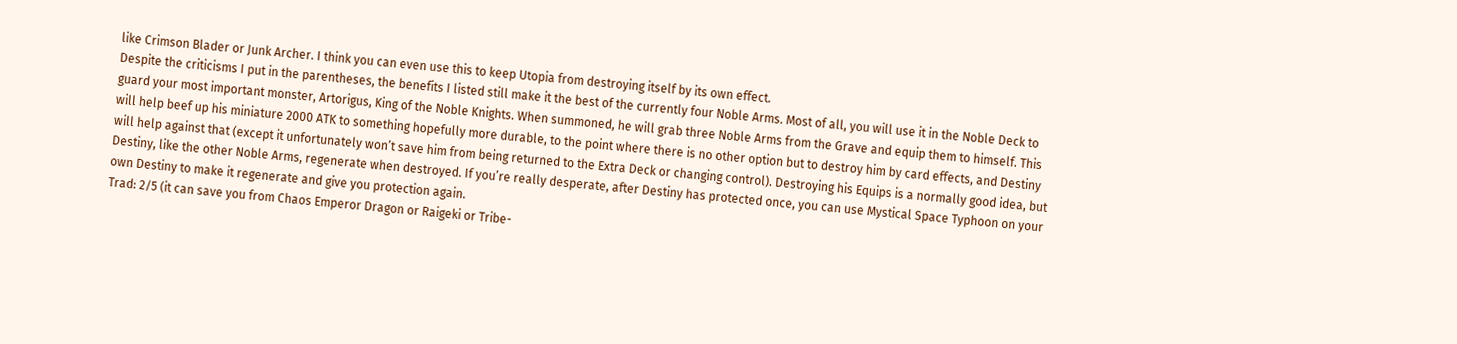like Crimson Blader or Junk Archer. I think you can even use this to keep Utopia from destroying itself by its own effect.
Despite the criticisms I put in the parentheses, the benefits I listed still make it the best of the currently four Noble Arms. Most of all, you will use it in the Noble Deck to guard your most important monster, Artorigus, King of the Noble Knights. When summoned, he will grab three Noble Arms from the Grave and equip them to himself. This will help beef up his miniature 2000 ATK to something hopefully more durable, to the point where there is no other option but to destroy him by card effects, and Destiny will help against that (except it unfortunately won’t save him from being returned to the Extra Deck or changing control). Destroying his Equips is a normally good idea, but Destiny, like the other Noble Arms, regenerate when destroyed. If you’re really desperate, after Destiny has protected once, you can use Mystical Space Typhoon on your own Destiny to make it regenerate and give you protection again.
Trad: 2/5 (it can save you from Chaos Emperor Dragon or Raigeki or Tribe-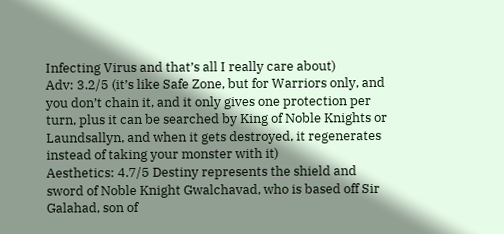Infecting Virus and that’s all I really care about)
Adv: 3.2/5 (it’s like Safe Zone, but for Warriors only, and you don’t chain it, and it only gives one protection per turn, plus it can be searched by King of Noble Knights or Laundsallyn, and when it gets destroyed, it regenerates instead of taking your monster with it)
Aesthetics: 4.7/5 Destiny represents the shield and sword of Noble Knight Gwalchavad, who is based off Sir Galahad, son of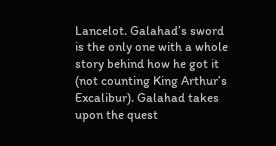Lancelot. Galahad’s sword is the only one with a whole story behind how he got it (not counting King Arthur’s Excalibur). Galahad takes upon the quest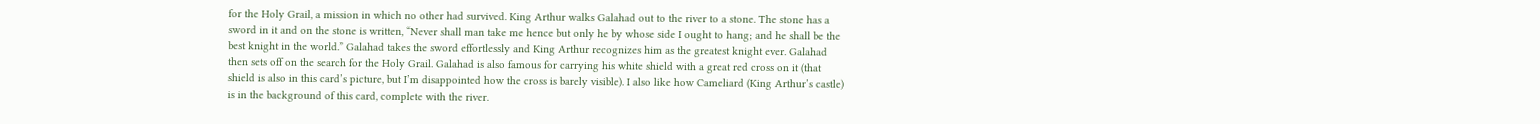for the Holy Grail, a mission in which no other had survived. King Arthur walks Galahad out to the river to a stone. The stone has a sword in it and on the stone is written, “Never shall man take me hence but only he by whose side I ought to hang; and he shall be the best knight in the world.” Galahad takes the sword effortlessly and King Arthur recognizes him as the greatest knight ever. Galahad then sets off on the search for the Holy Grail. Galahad is also famous for carrying his white shield with a great red cross on it (that shield is also in this card’s picture, but I’m disappointed how the cross is barely visible). I also like how Cameliard (King Arthur’s castle) is in the background of this card, complete with the river.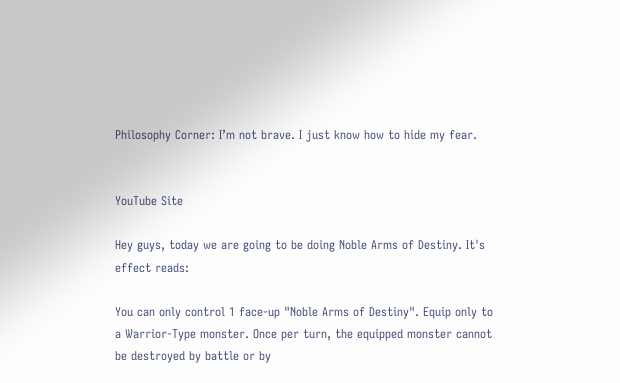Philosophy Corner: I’m not brave. I just know how to hide my fear.


YouTube Site

Hey guys, today we are going to be doing Noble Arms of Destiny. It's effect reads:

You can only control 1 face-up "Noble Arms of Destiny". Equip only to a Warrior-Type monster. Once per turn, the equipped monster cannot be destroyed by battle or by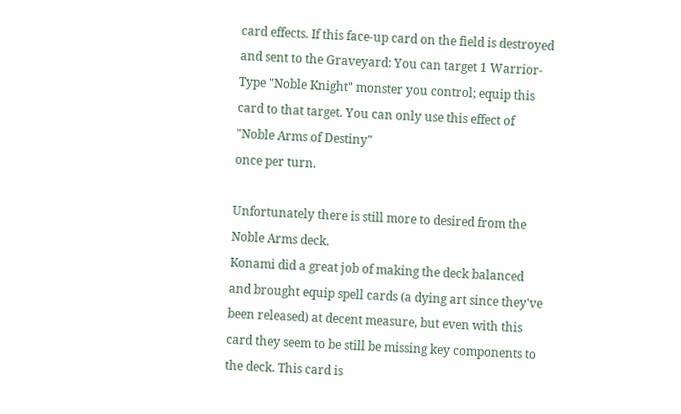card effects. If this face-up card on the field is destroyed and sent to the Graveyard: You can target 1 Warrior-Type "Noble Knight" monster you control; equip this card to that target. You can only use this effect of "Noble Arms of Destiny"
once per turn.

Unfortunately there is still more to desired from the Noble Arms deck.
Konami did a great job of making the deck balanced and brought equip spell cards (a dying art since they've been released) at decent measure, but even with this card they seem to be still be missing key components to the deck. This card is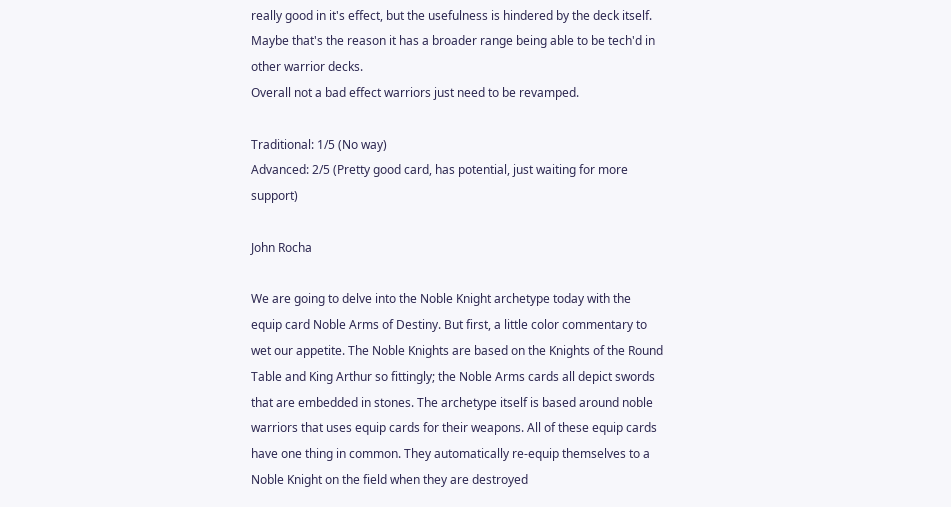really good in it's effect, but the usefulness is hindered by the deck itself. Maybe that's the reason it has a broader range being able to be tech'd in other warrior decks.
Overall not a bad effect warriors just need to be revamped.

Traditional: 1/5 (No way)
Advanced: 2/5 (Pretty good card, has potential, just waiting for more support)

John Rocha

We are going to delve into the Noble Knight archetype today with the equip card Noble Arms of Destiny. But first, a little color commentary to wet our appetite. The Noble Knights are based on the Knights of the Round Table and King Arthur so fittingly; the Noble Arms cards all depict swords that are embedded in stones. The archetype itself is based around noble warriors that uses equip cards for their weapons. All of these equip cards have one thing in common. They automatically re-equip themselves to a Noble Knight on the field when they are destroyed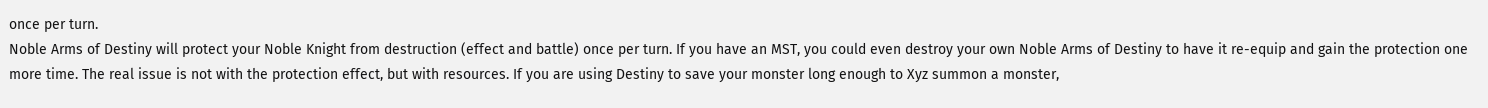once per turn.
Noble Arms of Destiny will protect your Noble Knight from destruction (effect and battle) once per turn. If you have an MST, you could even destroy your own Noble Arms of Destiny to have it re-equip and gain the protection one more time. The real issue is not with the protection effect, but with resources. If you are using Destiny to save your monster long enough to Xyz summon a monster,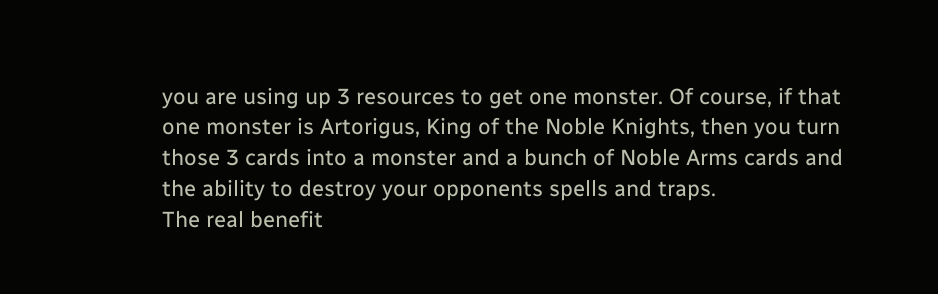you are using up 3 resources to get one monster. Of course, if that one monster is Artorigus, King of the Noble Knights, then you turn those 3 cards into a monster and a bunch of Noble Arms cards and the ability to destroy your opponents spells and traps.
The real benefit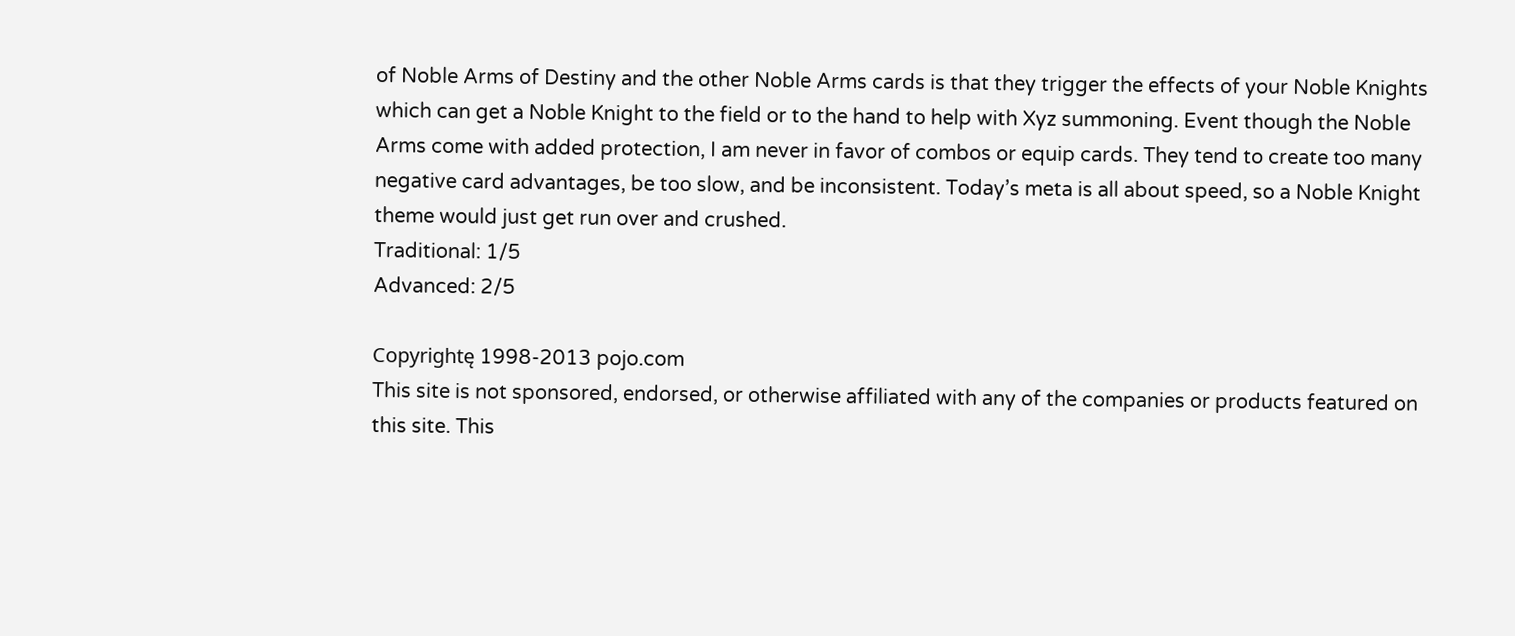of Noble Arms of Destiny and the other Noble Arms cards is that they trigger the effects of your Noble Knights which can get a Noble Knight to the field or to the hand to help with Xyz summoning. Event though the Noble Arms come with added protection, I am never in favor of combos or equip cards. They tend to create too many negative card advantages, be too slow, and be inconsistent. Today’s meta is all about speed, so a Noble Knight theme would just get run over and crushed.
Traditional: 1/5
Advanced: 2/5

Copyrightę 1998-2013 pojo.com
This site is not sponsored, endorsed, or otherwise affiliated with any of the companies or products featured on this site. This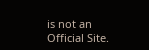is not an Official Site.